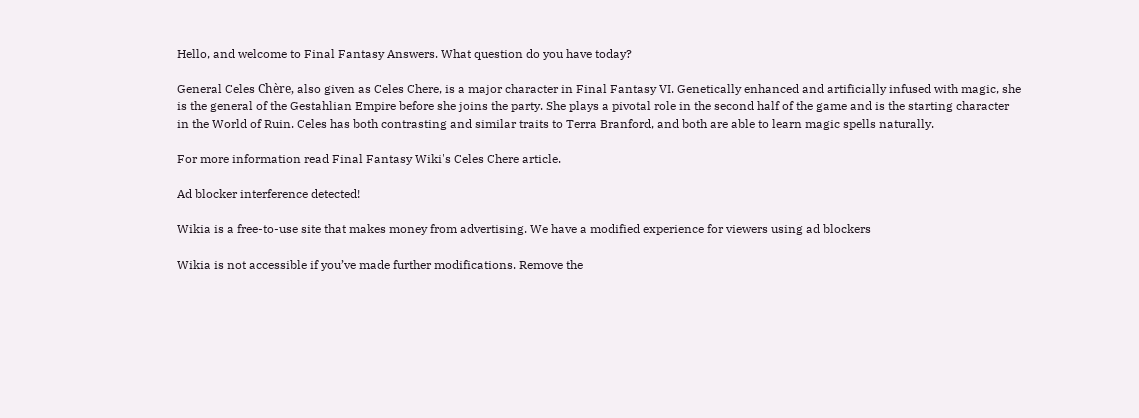Hello, and welcome to Final Fantasy Answers. What question do you have today?

General Celes Chère, also given as Celes Chere, is a major character in Final Fantasy VI. Genetically enhanced and artificially infused with magic, she is the general of the Gestahlian Empire before she joins the party. She plays a pivotal role in the second half of the game and is the starting character in the World of Ruin. Celes has both contrasting and similar traits to Terra Branford, and both are able to learn magic spells naturally.

For more information read Final Fantasy Wiki's Celes Chere article.

Ad blocker interference detected!

Wikia is a free-to-use site that makes money from advertising. We have a modified experience for viewers using ad blockers

Wikia is not accessible if you’ve made further modifications. Remove the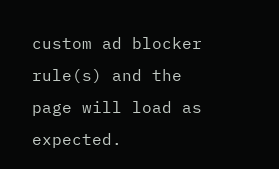custom ad blocker rule(s) and the page will load as expected.